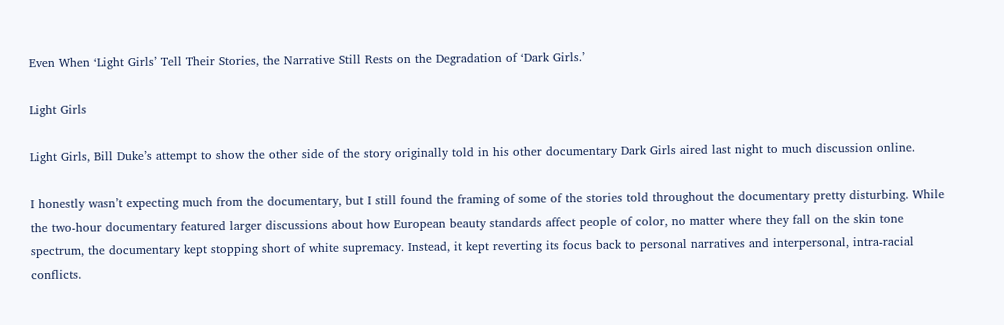Even When ‘Light Girls’ Tell Their Stories, the Narrative Still Rests on the Degradation of ‘Dark Girls.’

Light Girls

Light Girls, Bill Duke’s attempt to show the other side of the story originally told in his other documentary Dark Girls aired last night to much discussion online.

I honestly wasn’t expecting much from the documentary, but I still found the framing of some of the stories told throughout the documentary pretty disturbing. While the two-hour documentary featured larger discussions about how European beauty standards affect people of color, no matter where they fall on the skin tone spectrum, the documentary kept stopping short of white supremacy. Instead, it kept reverting its focus back to personal narratives and interpersonal, intra-racial conflicts.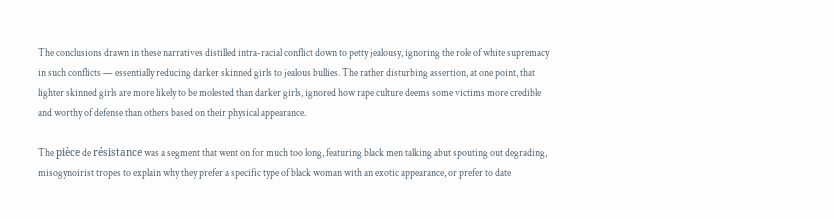The conclusions drawn in these narratives distilled intra-racial conflict down to petty jealousy, ignoring the role of white supremacy in such conflicts — essentially reducing darker skinned girls to jealous bullies. The rather disturbing assertion, at one point, that lighter skinned girls are more likely to be molested than darker girls, ignored how rape culture deems some victims more credible and worthy of defense than others based on their physical appearance.

The pièce de résistance was a segment that went on for much too long, featuring black men talking abut spouting out degrading, misogynoirist tropes to explain why they prefer a specific type of black woman with an exotic appearance, or prefer to date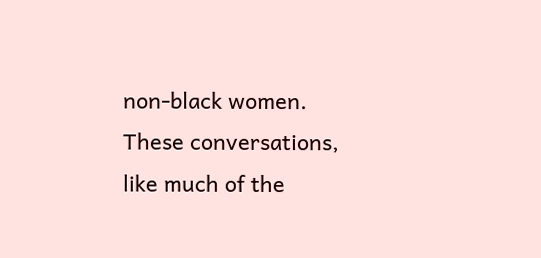non-black women. These conversations, like much of the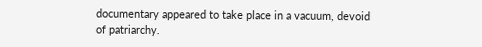documentary appeared to take place in a vacuum, devoid of patriarchy.